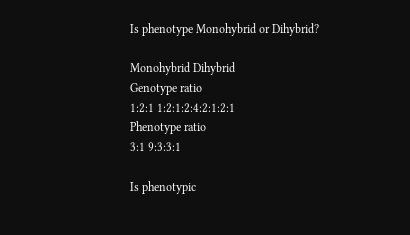Is phenotype Monohybrid or Dihybrid?

Monohybrid Dihybrid
Genotype ratio
1:2:1 1:2:1:2:4:2:1:2:1
Phenotype ratio
3:1 9:3:3:1

Is phenotypic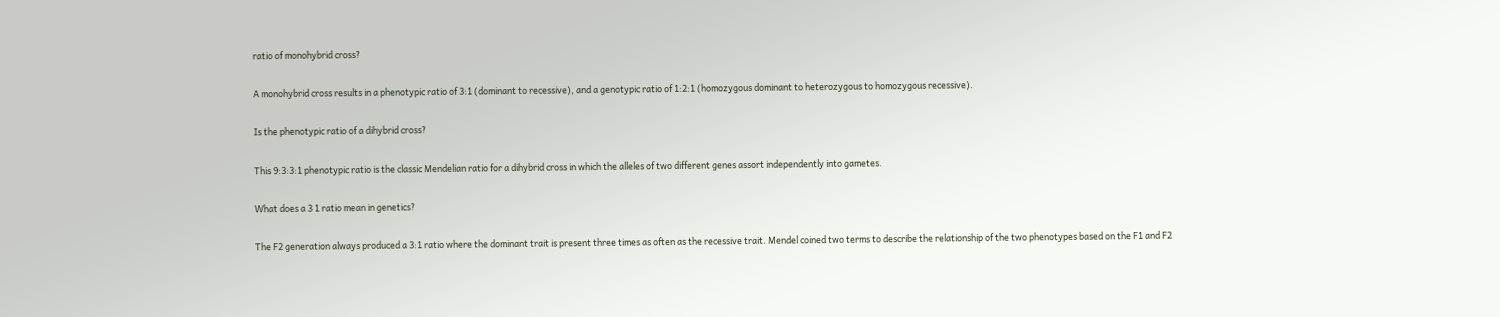ratio of monohybrid cross?

A monohybrid cross results in a phenotypic ratio of 3:1 (dominant to recessive), and a genotypic ratio of 1:2:1 (homozygous dominant to heterozygous to homozygous recessive).

Is the phenotypic ratio of a dihybrid cross?

This 9:3:3:1 phenotypic ratio is the classic Mendelian ratio for a dihybrid cross in which the alleles of two different genes assort independently into gametes.

What does a 3 1 ratio mean in genetics?

The F2 generation always produced a 3:1 ratio where the dominant trait is present three times as often as the recessive trait. Mendel coined two terms to describe the relationship of the two phenotypes based on the F1 and F2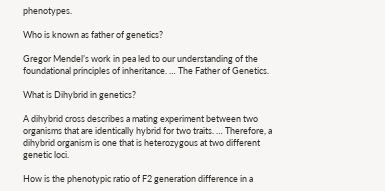phenotypes.

Who is known as father of genetics?

Gregor Mendel’s work in pea led to our understanding of the foundational principles of inheritance. … The Father of Genetics.

What is Dihybrid in genetics?

A dihybrid cross describes a mating experiment between two organisms that are identically hybrid for two traits. … Therefore, a dihybrid organism is one that is heterozygous at two different genetic loci.

How is the phenotypic ratio of F2 generation difference in a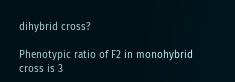dihybrid cross?

Phenotypic ratio of F2 in monohybrid cross is 3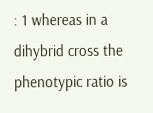: 1 whereas in a dihybrid cross the phenotypic ratio is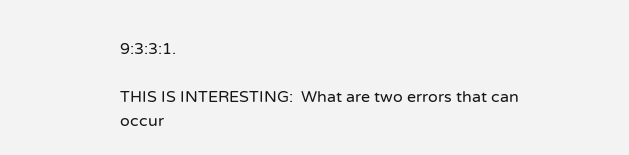9:3:3:1.

THIS IS INTERESTING:  What are two errors that can occur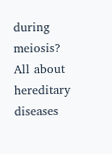during meiosis?
All about hereditary diseases